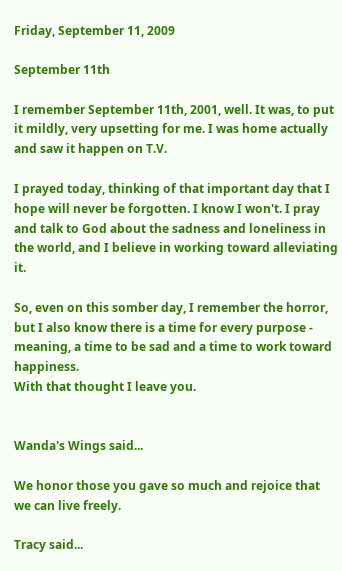Friday, September 11, 2009

September 11th

I remember September 11th, 2001, well. It was, to put it mildly, very upsetting for me. I was home actually and saw it happen on T.V.

I prayed today, thinking of that important day that I hope will never be forgotten. I know I won't. I pray and talk to God about the sadness and loneliness in the world, and I believe in working toward alleviating it.

So, even on this somber day, I remember the horror, but I also know there is a time for every purpose - meaning, a time to be sad and a time to work toward happiness.
With that thought I leave you.


Wanda's Wings said...

We honor those you gave so much and rejoice that we can live freely.

Tracy said...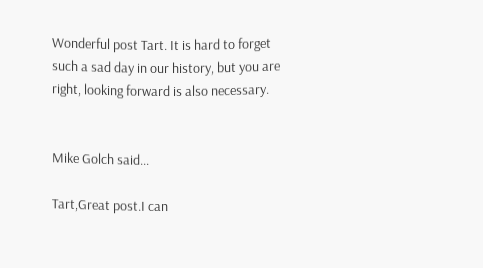Wonderful post Tart. It is hard to forget such a sad day in our history, but you are right, looking forward is also necessary.


Mike Golch said...

Tart,Great post.I can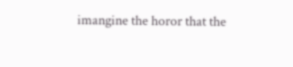imangine the horor that the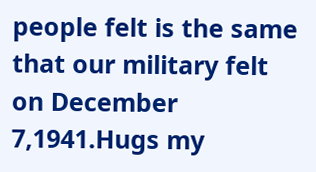people felt is the same that our military felt on December 7,1941.Hugs my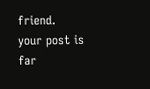friend.
your post is far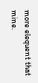more elequent that mine.